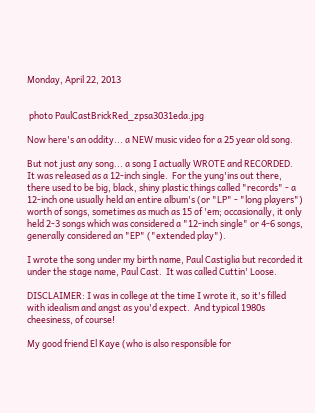Monday, April 22, 2013


 photo PaulCastBrickRed_zpsa3031eda.jpg

Now here's an oddity... a NEW music video for a 25 year old song.

But not just any song... a song I actually WROTE and RECORDED.  It was released as a 12-inch single.  For the yung'ins out there, there used to be big, black, shiny plastic things called "records" - a 12-inch one usually held an entire album's (or "LP" - "long players") worth of songs, sometimes as much as 15 of 'em; occasionally, it only held 2-3 songs which was considered a "12-inch single" or 4-6 songs, generally considered an "EP" ("extended play").

I wrote the song under my birth name, Paul Castiglia but recorded it under the stage name, Paul Cast.  It was called Cuttin' Loose.

DISCLAIMER: I was in college at the time I wrote it, so it's filled with idealism and angst as you'd expect.  And typical 1980s cheesiness, of course!

My good friend El Kaye (who is also responsible for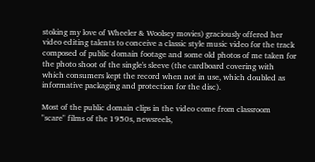stoking my love of Wheeler & Woolsey movies) graciously offered her video editing talents to conceive a classic style music video for the track composed of public domain footage and some old photos of me taken for the photo shoot of the single's sleeve (the cardboard covering with which consumers kept the record when not in use, which doubled as informative packaging and protection for the disc).

Most of the public domain clips in the video come from classroom "scare" films of the 1950s, newsreels,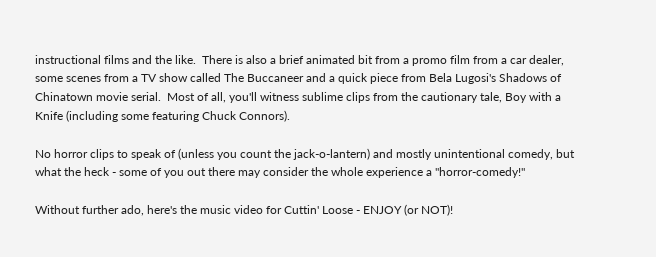instructional films and the like.  There is also a brief animated bit from a promo film from a car dealer, some scenes from a TV show called The Buccaneer and a quick piece from Bela Lugosi's Shadows of Chinatown movie serial.  Most of all, you'll witness sublime clips from the cautionary tale, Boy with a Knife (including some featuring Chuck Connors).

No horror clips to speak of (unless you count the jack-o-lantern) and mostly unintentional comedy, but what the heck - some of you out there may consider the whole experience a "horror-comedy!"

Without further ado, here's the music video for Cuttin' Loose - ENJOY (or NOT)!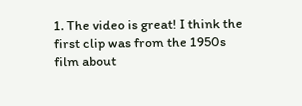1. The video is great! I think the first clip was from the 1950s film about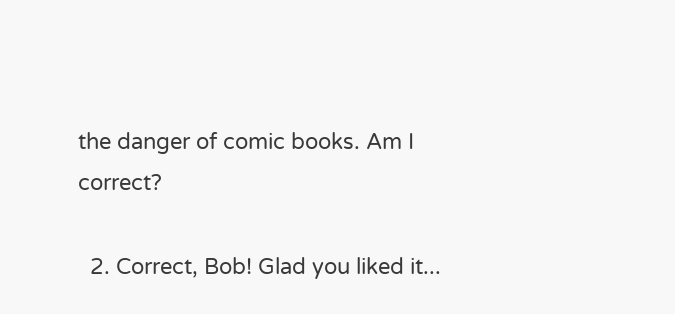the danger of comic books. Am I correct?

  2. Correct, Bob! Glad you liked it...